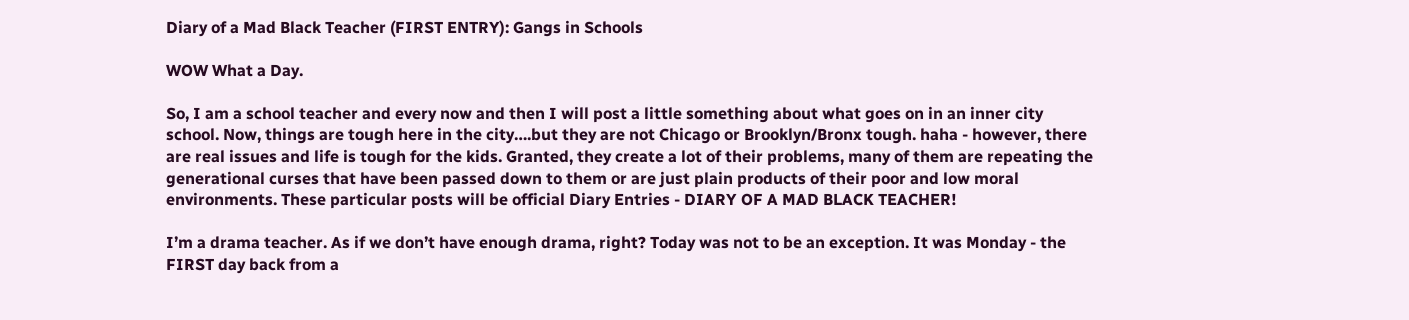Diary of a Mad Black Teacher (FIRST ENTRY): Gangs in Schools

WOW What a Day.

So, I am a school teacher and every now and then I will post a little something about what goes on in an inner city school. Now, things are tough here in the city….but they are not Chicago or Brooklyn/Bronx tough. haha - however, there are real issues and life is tough for the kids. Granted, they create a lot of their problems, many of them are repeating the generational curses that have been passed down to them or are just plain products of their poor and low moral environments. These particular posts will be official Diary Entries - DIARY OF A MAD BLACK TEACHER!

I’m a drama teacher. As if we don’t have enough drama, right? Today was not to be an exception. It was Monday - the FIRST day back from a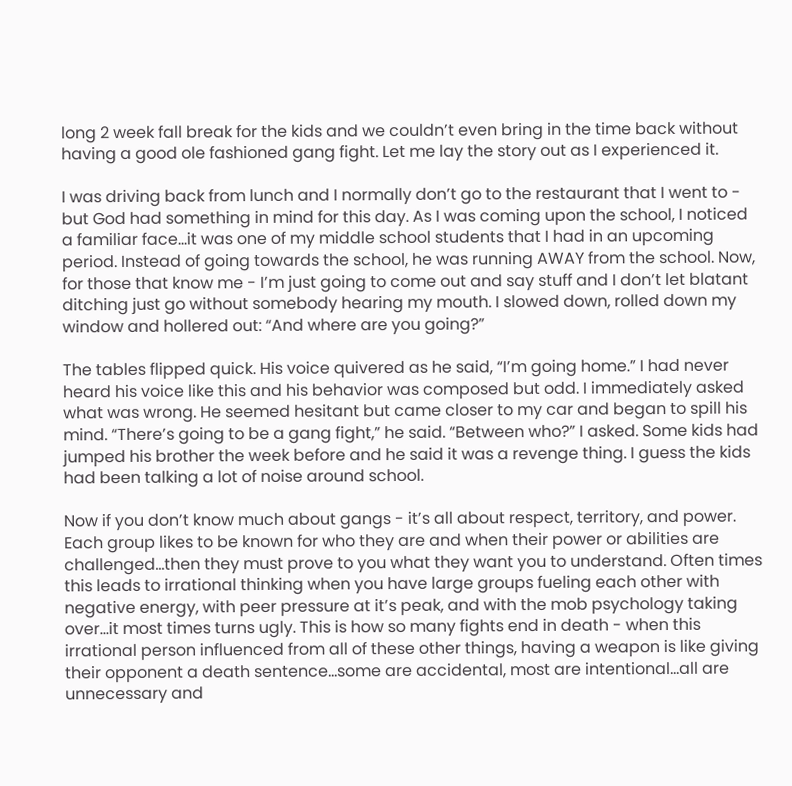long 2 week fall break for the kids and we couldn’t even bring in the time back without having a good ole fashioned gang fight. Let me lay the story out as I experienced it.

I was driving back from lunch and I normally don’t go to the restaurant that I went to - but God had something in mind for this day. As I was coming upon the school, I noticed a familiar face…it was one of my middle school students that I had in an upcoming period. Instead of going towards the school, he was running AWAY from the school. Now, for those that know me - I’m just going to come out and say stuff and I don’t let blatant ditching just go without somebody hearing my mouth. I slowed down, rolled down my window and hollered out: “And where are you going?”

The tables flipped quick. His voice quivered as he said, “I’m going home.” I had never heard his voice like this and his behavior was composed but odd. I immediately asked what was wrong. He seemed hesitant but came closer to my car and began to spill his mind. “There’s going to be a gang fight,” he said. “Between who?” I asked. Some kids had jumped his brother the week before and he said it was a revenge thing. I guess the kids had been talking a lot of noise around school.

Now if you don’t know much about gangs - it’s all about respect, territory, and power. Each group likes to be known for who they are and when their power or abilities are challenged…then they must prove to you what they want you to understand. Often times this leads to irrational thinking when you have large groups fueling each other with negative energy, with peer pressure at it’s peak, and with the mob psychology taking over…it most times turns ugly. This is how so many fights end in death - when this irrational person influenced from all of these other things, having a weapon is like giving their opponent a death sentence…some are accidental, most are intentional…all are unnecessary and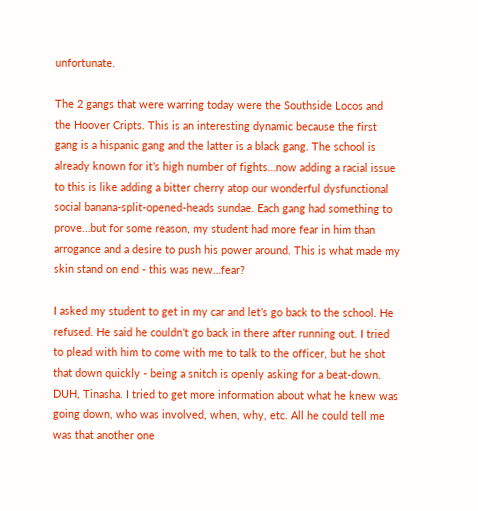unfortunate.

The 2 gangs that were warring today were the Southside Locos and the Hoover Cripts. This is an interesting dynamic because the first gang is a hispanic gang and the latter is a black gang. The school is already known for it’s high number of fights…now adding a racial issue to this is like adding a bitter cherry atop our wonderful dysfunctional social banana-split-opened-heads sundae. Each gang had something to prove…but for some reason, my student had more fear in him than arrogance and a desire to push his power around. This is what made my skin stand on end - this was new…fear?

I asked my student to get in my car and let’s go back to the school. He refused. He said he couldn’t go back in there after running out. I tried to plead with him to come with me to talk to the officer, but he shot that down quickly - being a snitch is openly asking for a beat-down. DUH, Tinasha. I tried to get more information about what he knew was going down, who was involved, when, why, etc. All he could tell me was that another one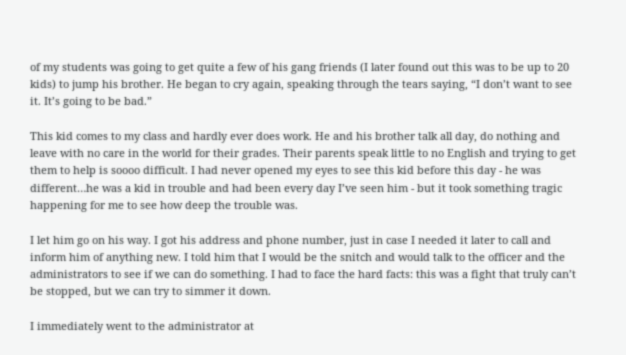of my students was going to get quite a few of his gang friends (I later found out this was to be up to 20 kids) to jump his brother. He began to cry again, speaking through the tears saying, “I don’t want to see it. It’s going to be bad.”

This kid comes to my class and hardly ever does work. He and his brother talk all day, do nothing and leave with no care in the world for their grades. Their parents speak little to no English and trying to get them to help is soooo difficult. I had never opened my eyes to see this kid before this day - he was different…he was a kid in trouble and had been every day I’ve seen him - but it took something tragic happening for me to see how deep the trouble was.

I let him go on his way. I got his address and phone number, just in case I needed it later to call and inform him of anything new. I told him that I would be the snitch and would talk to the officer and the administrators to see if we can do something. I had to face the hard facts: this was a fight that truly can’t be stopped, but we can try to simmer it down.

I immediately went to the administrator at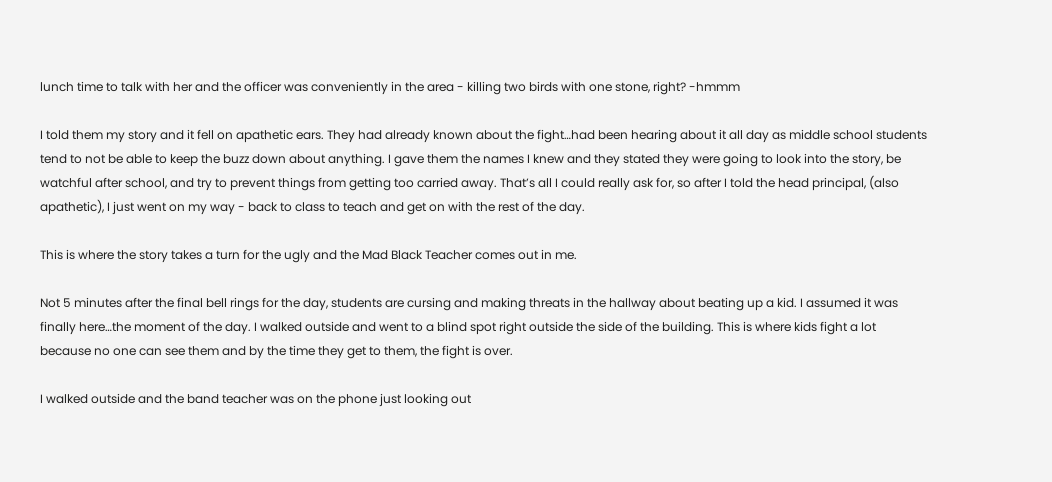lunch time to talk with her and the officer was conveniently in the area - killing two birds with one stone, right? -hmmm

I told them my story and it fell on apathetic ears. They had already known about the fight…had been hearing about it all day as middle school students tend to not be able to keep the buzz down about anything. I gave them the names I knew and they stated they were going to look into the story, be watchful after school, and try to prevent things from getting too carried away. That’s all I could really ask for, so after I told the head principal, (also apathetic), I just went on my way - back to class to teach and get on with the rest of the day.

This is where the story takes a turn for the ugly and the Mad Black Teacher comes out in me.

Not 5 minutes after the final bell rings for the day, students are cursing and making threats in the hallway about beating up a kid. I assumed it was finally here…the moment of the day. I walked outside and went to a blind spot right outside the side of the building. This is where kids fight a lot because no one can see them and by the time they get to them, the fight is over.

I walked outside and the band teacher was on the phone just looking out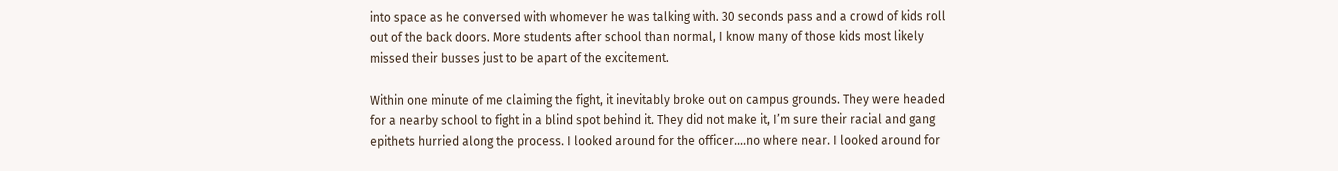into space as he conversed with whomever he was talking with. 30 seconds pass and a crowd of kids roll out of the back doors. More students after school than normal, I know many of those kids most likely missed their busses just to be apart of the excitement.

Within one minute of me claiming the fight, it inevitably broke out on campus grounds. They were headed for a nearby school to fight in a blind spot behind it. They did not make it, I’m sure their racial and gang epithets hurried along the process. I looked around for the officer….no where near. I looked around for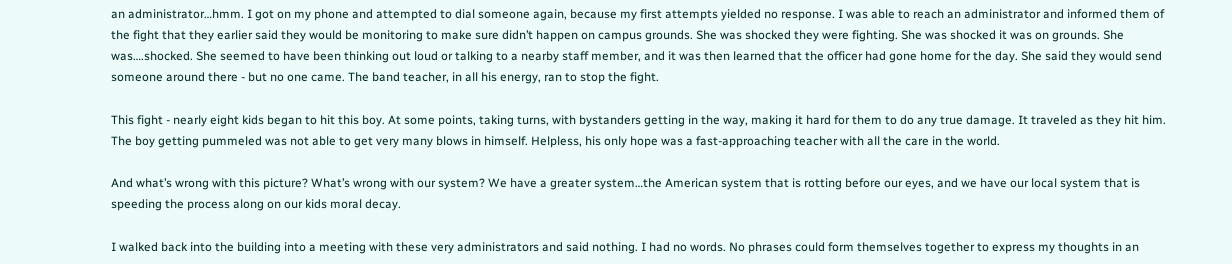an administrator…hmm. I got on my phone and attempted to dial someone again, because my first attempts yielded no response. I was able to reach an administrator and informed them of the fight that they earlier said they would be monitoring to make sure didn’t happen on campus grounds. She was shocked they were fighting. She was shocked it was on grounds. She was….shocked. She seemed to have been thinking out loud or talking to a nearby staff member, and it was then learned that the officer had gone home for the day. She said they would send someone around there - but no one came. The band teacher, in all his energy, ran to stop the fight.

This fight - nearly eight kids began to hit this boy. At some points, taking turns, with bystanders getting in the way, making it hard for them to do any true damage. It traveled as they hit him. The boy getting pummeled was not able to get very many blows in himself. Helpless, his only hope was a fast-approaching teacher with all the care in the world.

And what’s wrong with this picture? What’s wrong with our system? We have a greater system…the American system that is rotting before our eyes, and we have our local system that is speeding the process along on our kids moral decay.

I walked back into the building into a meeting with these very administrators and said nothing. I had no words. No phrases could form themselves together to express my thoughts in an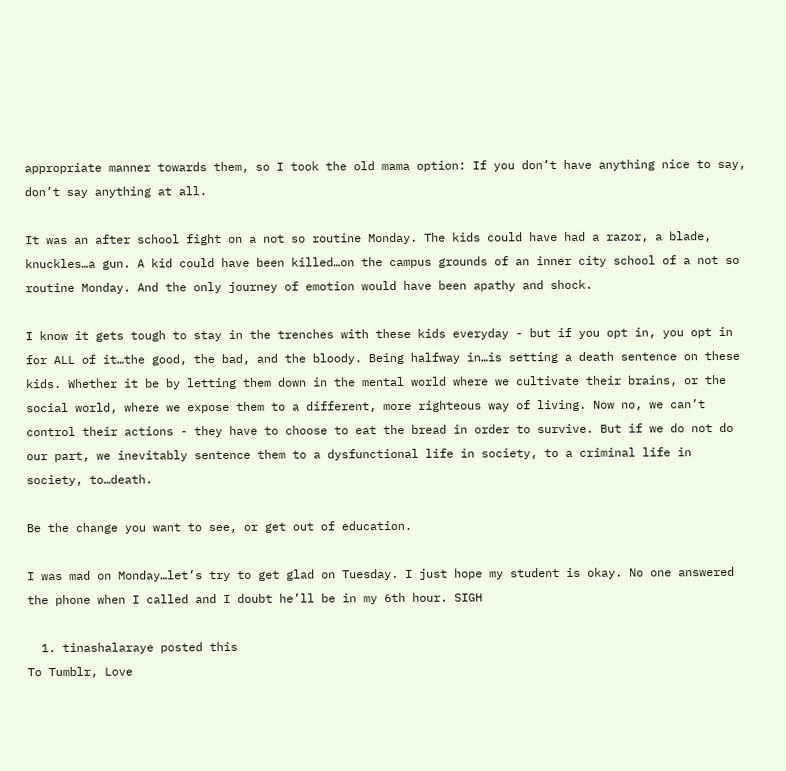appropriate manner towards them, so I took the old mama option: If you don’t have anything nice to say, don’t say anything at all.

It was an after school fight on a not so routine Monday. The kids could have had a razor, a blade, knuckles…a gun. A kid could have been killed…on the campus grounds of an inner city school of a not so routine Monday. And the only journey of emotion would have been apathy and shock.

I know it gets tough to stay in the trenches with these kids everyday - but if you opt in, you opt in for ALL of it…the good, the bad, and the bloody. Being halfway in…is setting a death sentence on these kids. Whether it be by letting them down in the mental world where we cultivate their brains, or the social world, where we expose them to a different, more righteous way of living. Now no, we can’t control their actions - they have to choose to eat the bread in order to survive. But if we do not do our part, we inevitably sentence them to a dysfunctional life in society, to a criminal life in society, to…death.

Be the change you want to see, or get out of education.

I was mad on Monday…let’s try to get glad on Tuesday. I just hope my student is okay. No one answered the phone when I called and I doubt he’ll be in my 6th hour. SIGH

  1. tinashalaraye posted this
To Tumblr, Love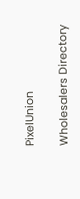PixelUnion

Wholesalers Directory